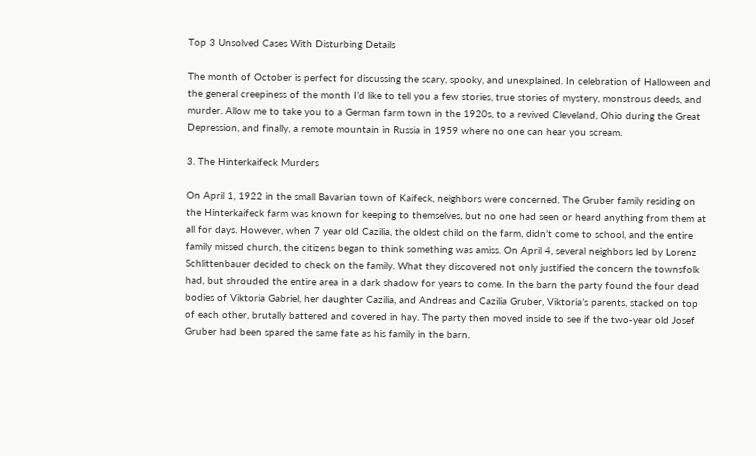Top 3 Unsolved Cases With Disturbing Details

The month of October is perfect for discussing the scary, spooky, and unexplained. In celebration of Halloween and the general creepiness of the month I’d like to tell you a few stories, true stories of mystery, monstrous deeds, and murder. Allow me to take you to a German farm town in the 1920s, to a revived Cleveland, Ohio during the Great Depression, and finally, a remote mountain in Russia in 1959 where no one can hear you scream.

3. The Hinterkaifeck Murders

On April 1, 1922 in the small Bavarian town of Kaifeck, neighbors were concerned. The Gruber family residing on the Hinterkaifeck farm was known for keeping to themselves, but no one had seen or heard anything from them at all for days. However, when 7 year old Cazilia, the oldest child on the farm, didn’t come to school, and the entire family missed church, the citizens began to think something was amiss. On April 4, several neighbors led by Lorenz Schlittenbauer decided to check on the family. What they discovered not only justified the concern the townsfolk had, but shrouded the entire area in a dark shadow for years to come. In the barn the party found the four dead bodies of Viktoria Gabriel, her daughter Cazilia, and Andreas and Cazilia Gruber, Viktoria’s parents, stacked on top of each other, brutally battered and covered in hay. The party then moved inside to see if the two-year old Josef Gruber had been spared the same fate as his family in the barn.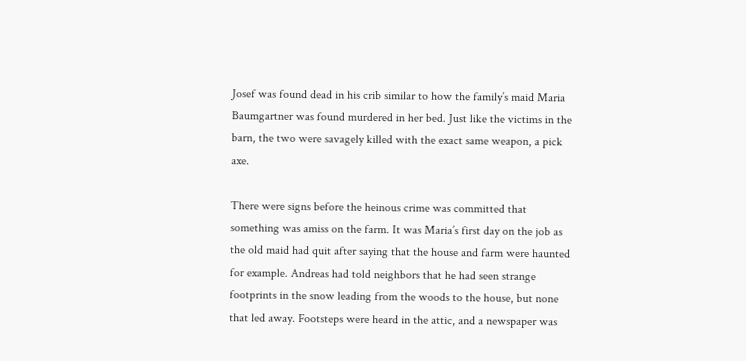Josef was found dead in his crib similar to how the family’s maid Maria Baumgartner was found murdered in her bed. Just like the victims in the barn, the two were savagely killed with the exact same weapon, a pick axe.

There were signs before the heinous crime was committed that something was amiss on the farm. It was Maria’s first day on the job as the old maid had quit after saying that the house and farm were haunted for example. Andreas had told neighbors that he had seen strange footprints in the snow leading from the woods to the house, but none that led away. Footsteps were heard in the attic, and a newspaper was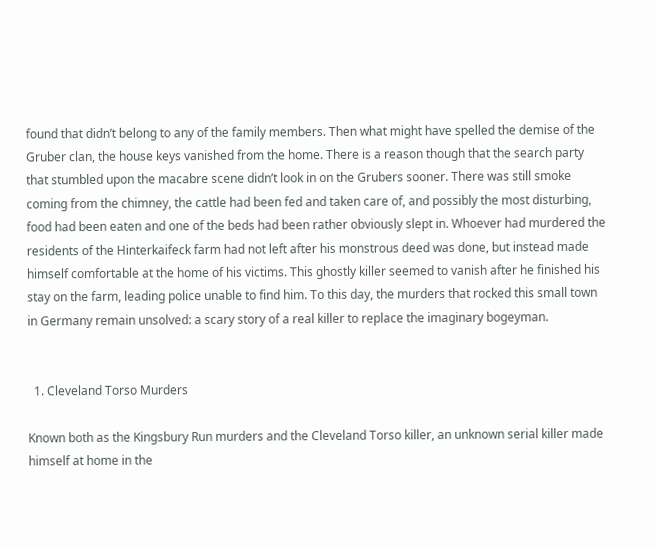found that didn’t belong to any of the family members. Then what might have spelled the demise of the Gruber clan, the house keys vanished from the home. There is a reason though that the search party that stumbled upon the macabre scene didn’t look in on the Grubers sooner. There was still smoke coming from the chimney, the cattle had been fed and taken care of, and possibly the most disturbing, food had been eaten and one of the beds had been rather obviously slept in. Whoever had murdered the residents of the Hinterkaifeck farm had not left after his monstrous deed was done, but instead made himself comfortable at the home of his victims. This ghostly killer seemed to vanish after he finished his stay on the farm, leading police unable to find him. To this day, the murders that rocked this small town in Germany remain unsolved: a scary story of a real killer to replace the imaginary bogeyman.


  1. Cleveland Torso Murders

Known both as the Kingsbury Run murders and the Cleveland Torso killer, an unknown serial killer made himself at home in the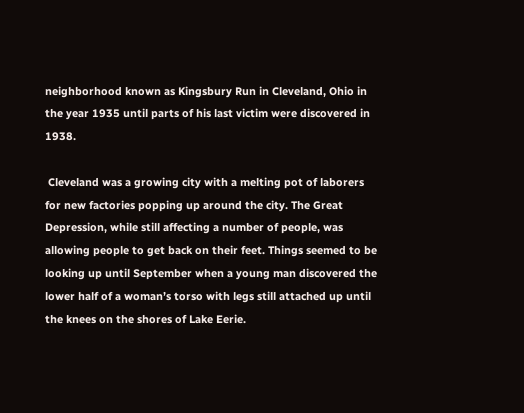neighborhood known as Kingsbury Run in Cleveland, Ohio in the year 1935 until parts of his last victim were discovered in 1938.

 Cleveland was a growing city with a melting pot of laborers for new factories popping up around the city. The Great Depression, while still affecting a number of people, was allowing people to get back on their feet. Things seemed to be looking up until September when a young man discovered the lower half of a woman’s torso with legs still attached up until the knees on the shores of Lake Eerie.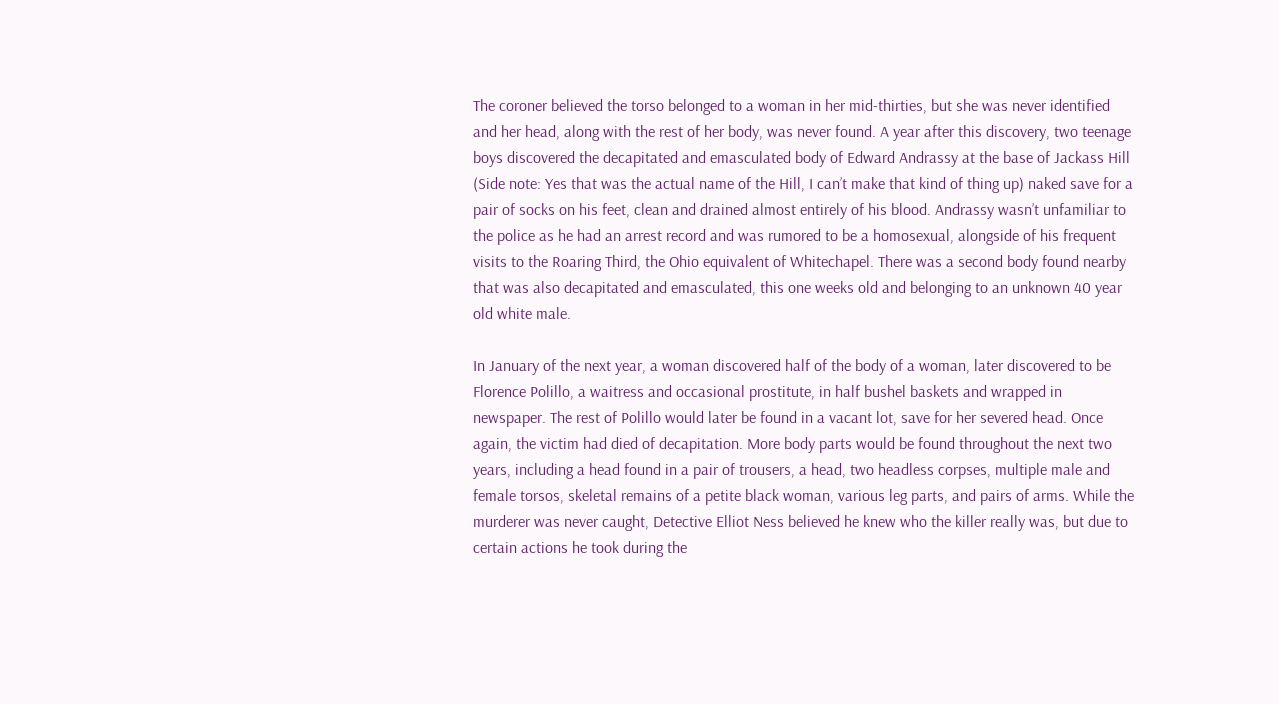The coroner believed the torso belonged to a woman in her mid-thirties, but she was never identified and her head, along with the rest of her body, was never found. A year after this discovery, two teenage boys discovered the decapitated and emasculated body of Edward Andrassy at the base of Jackass Hill (Side note: Yes that was the actual name of the Hill, I can’t make that kind of thing up) naked save for a pair of socks on his feet, clean and drained almost entirely of his blood. Andrassy wasn’t unfamiliar to the police as he had an arrest record and was rumored to be a homosexual, alongside of his frequent visits to the Roaring Third, the Ohio equivalent of Whitechapel. There was a second body found nearby that was also decapitated and emasculated, this one weeks old and belonging to an unknown 40 year old white male.

In January of the next year, a woman discovered half of the body of a woman, later discovered to be Florence Polillo, a waitress and occasional prostitute, in half bushel baskets and wrapped in newspaper. The rest of Polillo would later be found in a vacant lot, save for her severed head. Once again, the victim had died of decapitation. More body parts would be found throughout the next two years, including a head found in a pair of trousers, a head, two headless corpses, multiple male and female torsos, skeletal remains of a petite black woman, various leg parts, and pairs of arms. While the murderer was never caught, Detective Elliot Ness believed he knew who the killer really was, but due to certain actions he took during the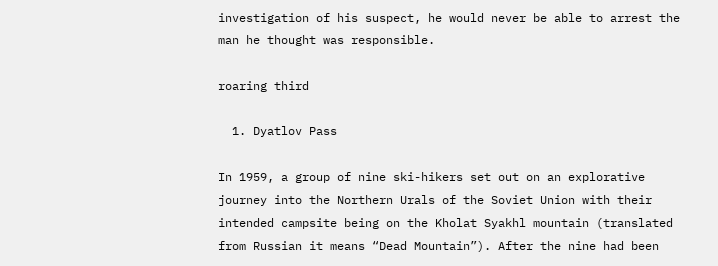investigation of his suspect, he would never be able to arrest the man he thought was responsible.

roaring third

  1. Dyatlov Pass

In 1959, a group of nine ski-hikers set out on an explorative journey into the Northern Urals of the Soviet Union with their intended campsite being on the Kholat Syakhl mountain (translated from Russian it means “Dead Mountain”). After the nine had been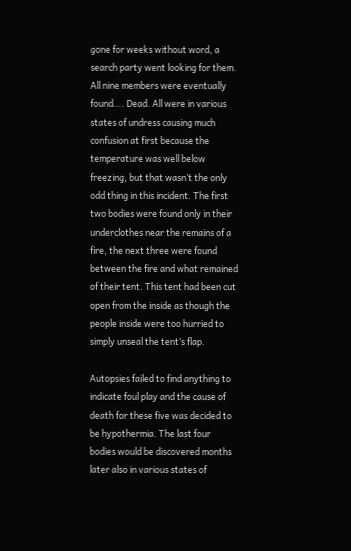gone for weeks without word, a search party went looking for them. All nine members were eventually found…. Dead. All were in various states of undress causing much confusion at first because the temperature was well below freezing, but that wasn’t the only odd thing in this incident. The first two bodies were found only in their underclothes near the remains of a fire, the next three were found between the fire and what remained of their tent. This tent had been cut open from the inside as though the people inside were too hurried to simply unseal the tent’s flap.

Autopsies failed to find anything to indicate foul play and the cause of death for these five was decided to be hypothermia. The last four bodies would be discovered months later also in various states of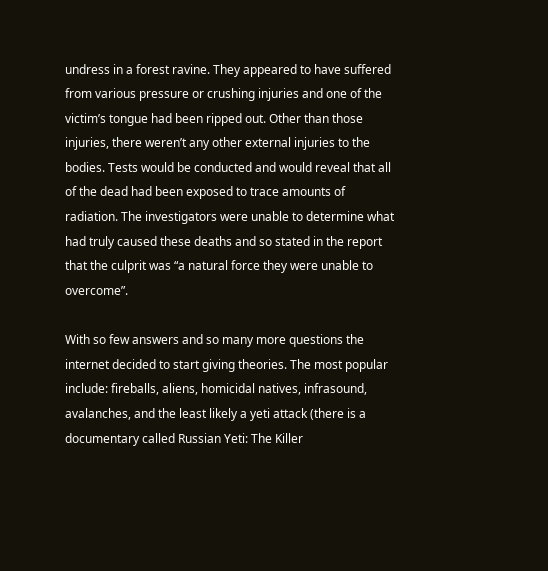undress in a forest ravine. They appeared to have suffered from various pressure or crushing injuries and one of the victim’s tongue had been ripped out. Other than those injuries, there weren’t any other external injuries to the bodies. Tests would be conducted and would reveal that all of the dead had been exposed to trace amounts of radiation. The investigators were unable to determine what had truly caused these deaths and so stated in the report that the culprit was “a natural force they were unable to overcome”.

With so few answers and so many more questions the internet decided to start giving theories. The most popular include: fireballs, aliens, homicidal natives, infrasound, avalanches, and the least likely a yeti attack (there is a documentary called Russian Yeti: The Killer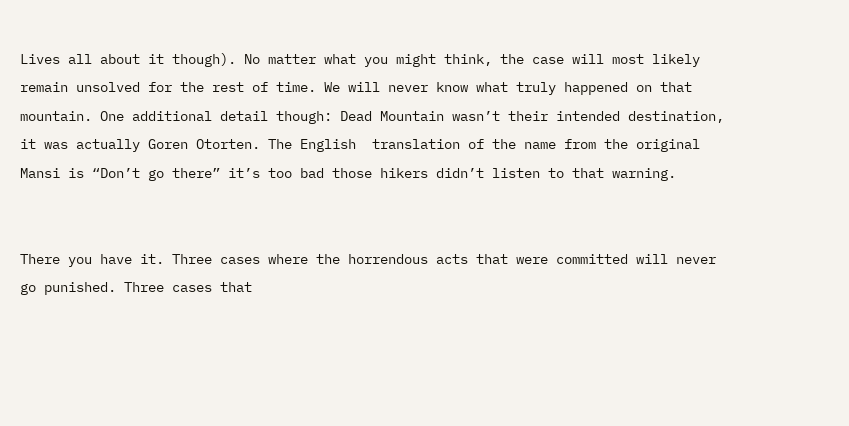Lives all about it though). No matter what you might think, the case will most likely remain unsolved for the rest of time. We will never know what truly happened on that mountain. One additional detail though: Dead Mountain wasn’t their intended destination, it was actually Goren Otorten. The English  translation of the name from the original Mansi is “Don’t go there” it’s too bad those hikers didn’t listen to that warning.


There you have it. Three cases where the horrendous acts that were committed will never go punished. Three cases that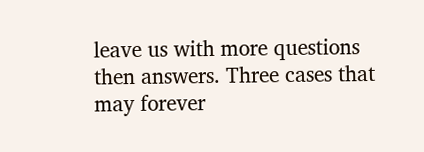leave us with more questions then answers. Three cases that may forever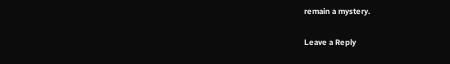remain a mystery.

Leave a Reply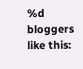%d bloggers like this: